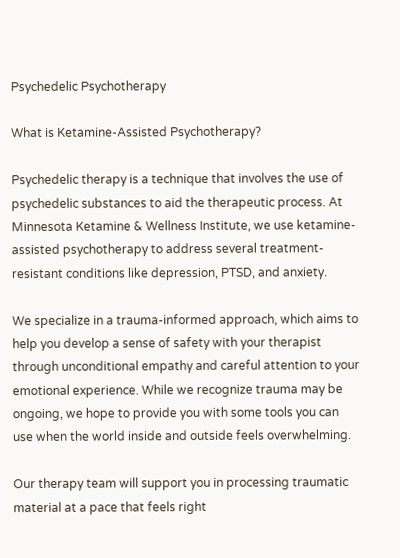Psychedelic Psychotherapy

What is Ketamine-Assisted Psychotherapy?

Psychedelic therapy is a technique that involves the use of psychedelic substances to aid the therapeutic process. At Minnesota Ketamine & Wellness Institute, we use ketamine-assisted psychotherapy to address several treatment-resistant conditions like depression, PTSD, and anxiety.

We specialize in a trauma-informed approach, which aims to help you develop a sense of safety with your therapist through unconditional empathy and careful attention to your emotional experience. While we recognize trauma may be ongoing, we hope to provide you with some tools you can use when the world inside and outside feels overwhelming.

Our therapy team will support you in processing traumatic material at a pace that feels right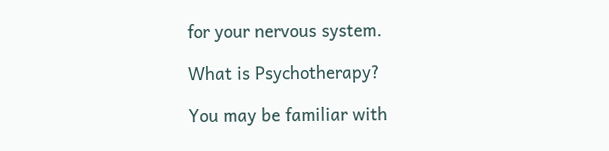for your nervous system.

What is Psychotherapy?

You may be familiar with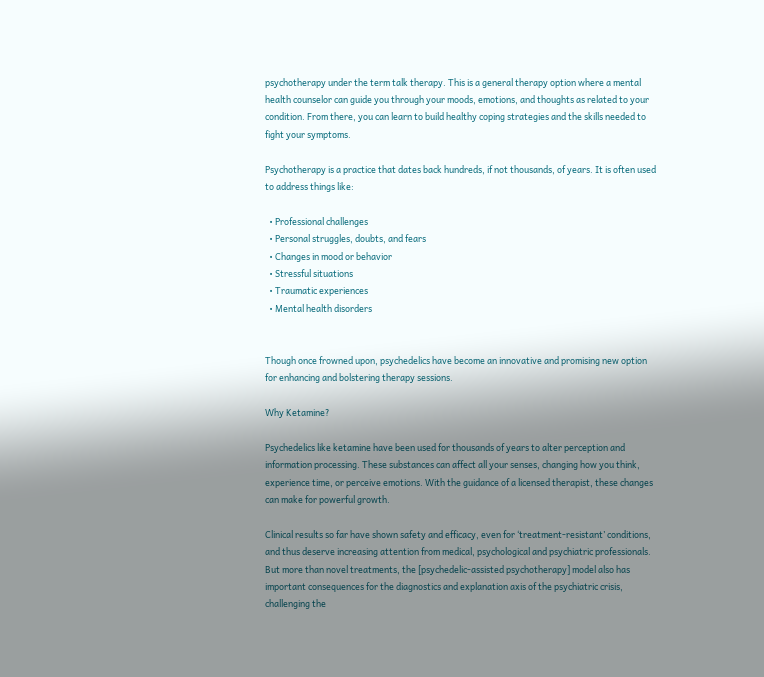psychotherapy under the term talk therapy. This is a general therapy option where a mental health counselor can guide you through your moods, emotions, and thoughts as related to your condition. From there, you can learn to build healthy coping strategies and the skills needed to fight your symptoms.

Psychotherapy is a practice that dates back hundreds, if not thousands, of years. It is often used to address things like:

  • Professional challenges
  • Personal struggles, doubts, and fears
  • Changes in mood or behavior
  • Stressful situations
  • Traumatic experiences
  • Mental health disorders


Though once frowned upon, psychedelics have become an innovative and promising new option for enhancing and bolstering therapy sessions.

Why Ketamine?

Psychedelics like ketamine have been used for thousands of years to alter perception and information processing. These substances can affect all your senses, changing how you think, experience time, or perceive emotions. With the guidance of a licensed therapist, these changes can make for powerful growth.

Clinical results so far have shown safety and efficacy, even for ‘treatment-resistant’ conditions, and thus deserve increasing attention from medical, psychological and psychiatric professionals. But more than novel treatments, the [psychedelic-assisted psychotherapy] model also has important consequences for the diagnostics and explanation axis of the psychiatric crisis, challenging the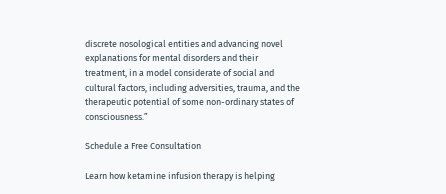discrete nosological entities and advancing novel explanations for mental disorders and their treatment, in a model considerate of social and cultural factors, including adversities, trauma, and the therapeutic potential of some non-ordinary states of consciousness.”

Schedule a Free Consultation

Learn how ketamine infusion therapy is helping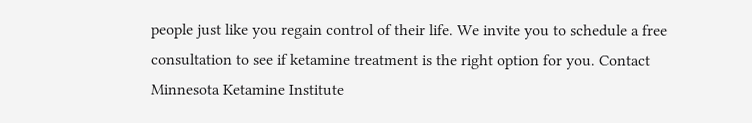people just like you regain control of their life. We invite you to schedule a free consultation to see if ketamine treatment is the right option for you. Contact Minnesota Ketamine Institute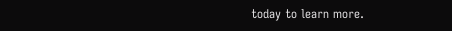today to learn more.